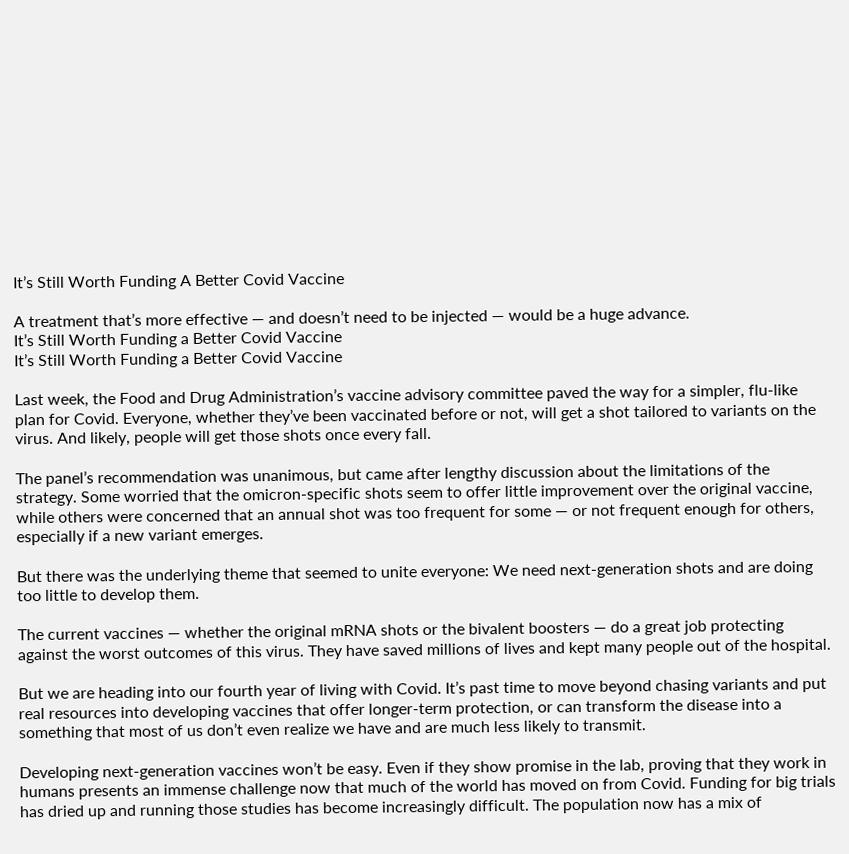It’s Still Worth Funding A Better Covid Vaccine

A treatment that’s more effective — and doesn’t need to be injected — would be a huge advance.
It’s Still Worth Funding a Better Covid Vaccine
It’s Still Worth Funding a Better Covid Vaccine

Last week, the Food and Drug Administration’s vaccine advisory committee paved the way for a simpler, flu-like plan for Covid. Everyone, whether they’ve been vaccinated before or not, will get a shot tailored to variants on the virus. And likely, people will get those shots once every fall.

The panel’s recommendation was unanimous, but came after lengthy discussion about the limitations of the strategy. Some worried that the omicron-specific shots seem to offer little improvement over the original vaccine, while others were concerned that an annual shot was too frequent for some — or not frequent enough for others, especially if a new variant emerges.

But there was the underlying theme that seemed to unite everyone: We need next-generation shots and are doing too little to develop them.

The current vaccines — whether the original mRNA shots or the bivalent boosters — do a great job protecting against the worst outcomes of this virus. They have saved millions of lives and kept many people out of the hospital.

But we are heading into our fourth year of living with Covid. It’s past time to move beyond chasing variants and put real resources into developing vaccines that offer longer-term protection, or can transform the disease into a something that most of us don’t even realize we have and are much less likely to transmit.

Developing next-generation vaccines won’t be easy. Even if they show promise in the lab, proving that they work in humans presents an immense challenge now that much of the world has moved on from Covid. Funding for big trials has dried up and running those studies has become increasingly difficult. The population now has a mix of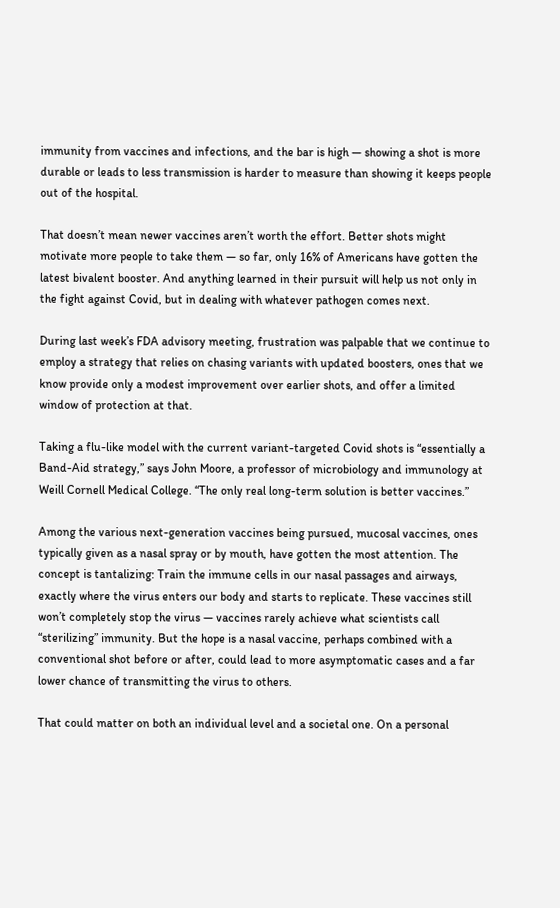immunity from vaccines and infections, and the bar is high — showing a shot is more durable or leads to less transmission is harder to measure than showing it keeps people out of the hospital.

That doesn’t mean newer vaccines aren’t worth the effort. Better shots might motivate more people to take them — so far, only 16% of Americans have gotten the latest bivalent booster. And anything learned in their pursuit will help us not only in the fight against Covid, but in dealing with whatever pathogen comes next.

During last week’s FDA advisory meeting, frustration was palpable that we continue to employ a strategy that relies on chasing variants with updated boosters, ones that we know provide only a modest improvement over earlier shots, and offer a limited window of protection at that.

Taking a flu-like model with the current variant-targeted Covid shots is “essentially a Band-Aid strategy,” says John Moore, a professor of microbiology and immunology at Weill Cornell Medical College. “The only real long-term solution is better vaccines.”

Among the various next-generation vaccines being pursued, mucosal vaccines, ones typically given as a nasal spray or by mouth, have gotten the most attention. The concept is tantalizing: Train the immune cells in our nasal passages and airways, exactly where the virus enters our body and starts to replicate. These vaccines still won’t completely stop the virus — vaccines rarely achieve what scientists call “sterilizing” immunity. But the hope is a nasal vaccine, perhaps combined with a conventional shot before or after, could lead to more asymptomatic cases and a far lower chance of transmitting the virus to others.

That could matter on both an individual level and a societal one. On a personal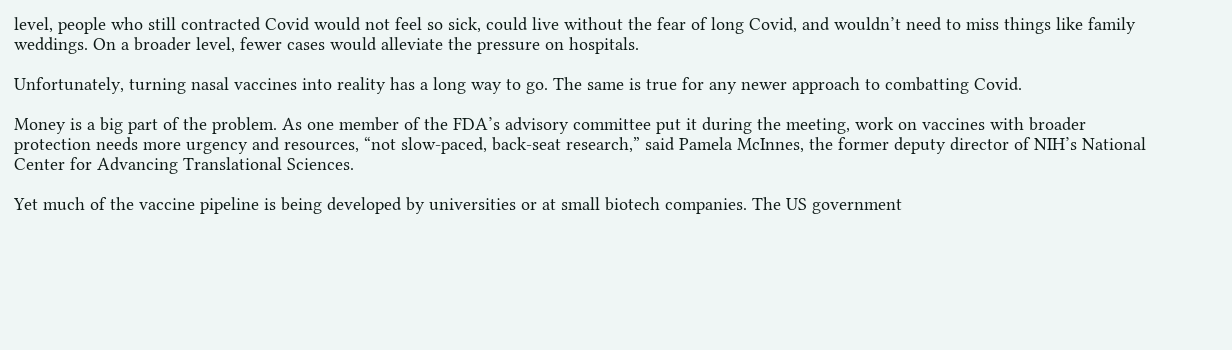level, people who still contracted Covid would not feel so sick, could live without the fear of long Covid, and wouldn’t need to miss things like family weddings. On a broader level, fewer cases would alleviate the pressure on hospitals.

Unfortunately, turning nasal vaccines into reality has a long way to go. The same is true for any newer approach to combatting Covid.

Money is a big part of the problem. As one member of the FDA’s advisory committee put it during the meeting, work on vaccines with broader protection needs more urgency and resources, “not slow-paced, back-seat research,” said Pamela McInnes, the former deputy director of NIH’s National Center for Advancing Translational Sciences.

Yet much of the vaccine pipeline is being developed by universities or at small biotech companies. The US government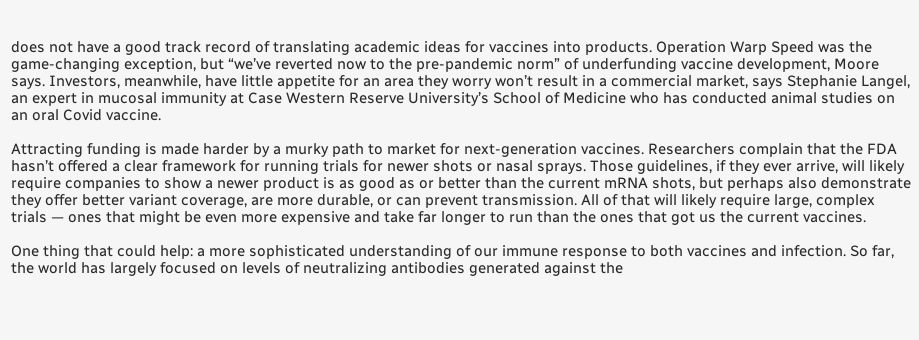does not have a good track record of translating academic ideas for vaccines into products. Operation Warp Speed was the game-changing exception, but “we’ve reverted now to the pre-pandemic norm” of underfunding vaccine development, Moore says. Investors, meanwhile, have little appetite for an area they worry won’t result in a commercial market, says Stephanie Langel, an expert in mucosal immunity at Case Western Reserve University’s School of Medicine who has conducted animal studies on an oral Covid vaccine.

Attracting funding is made harder by a murky path to market for next-generation vaccines. Researchers complain that the FDA hasn’t offered a clear framework for running trials for newer shots or nasal sprays. Those guidelines, if they ever arrive, will likely require companies to show a newer product is as good as or better than the current mRNA shots, but perhaps also demonstrate they offer better variant coverage, are more durable, or can prevent transmission. All of that will likely require large, complex trials — ones that might be even more expensive and take far longer to run than the ones that got us the current vaccines.

One thing that could help: a more sophisticated understanding of our immune response to both vaccines and infection. So far, the world has largely focused on levels of neutralizing antibodies generated against the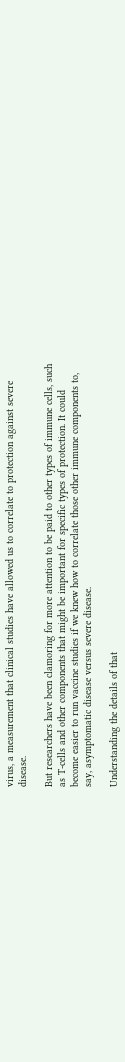virus, a measurement that clinical studies have allowed us to correlate to protection against severe disease.

But researchers have been clamoring for more attention to be paid to other types of immune cells, such as T-cells and other components that might be important for specific types of protection. It could become easier to run vaccine studies if we knew how to correlate those other immune components to, say, asymptomatic disease versus severe disease.

Understanding the details of that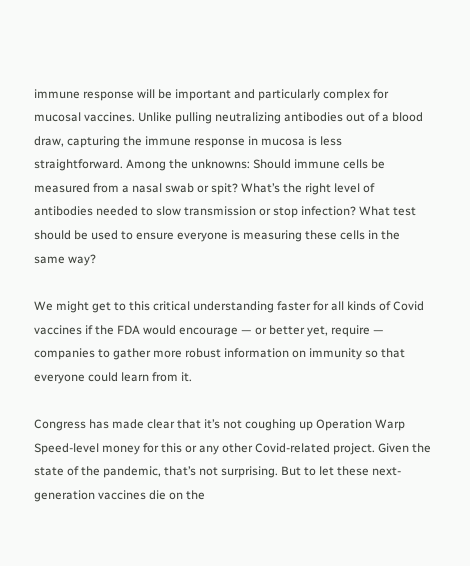immune response will be important and particularly complex for mucosal vaccines. Unlike pulling neutralizing antibodies out of a blood draw, capturing the immune response in mucosa is less straightforward. Among the unknowns: Should immune cells be measured from a nasal swab or spit? What’s the right level of antibodies needed to slow transmission or stop infection? What test should be used to ensure everyone is measuring these cells in the same way?

We might get to this critical understanding faster for all kinds of Covid vaccines if the FDA would encourage — or better yet, require — companies to gather more robust information on immunity so that everyone could learn from it.

Congress has made clear that it’s not coughing up Operation Warp Speed-level money for this or any other Covid-related project. Given the state of the pandemic, that’s not surprising. But to let these next-generation vaccines die on the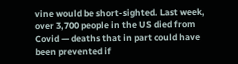vine would be short-sighted. Last week, over 3,700 people in the US died from Covid — deaths that in part could have been prevented if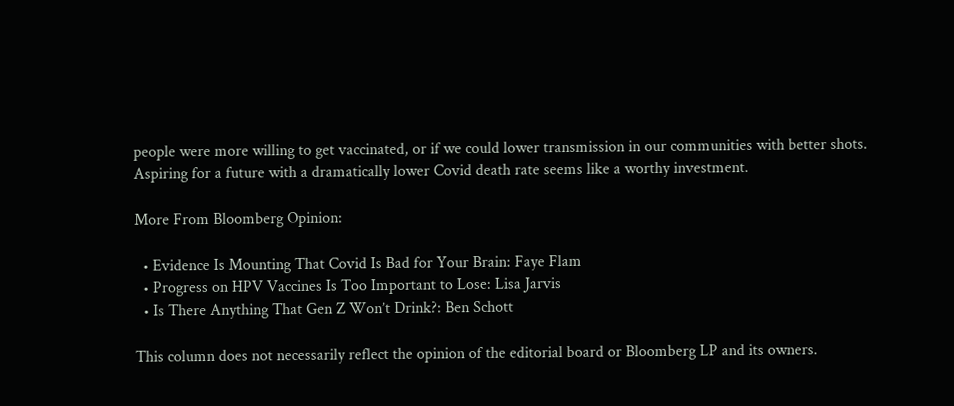people were more willing to get vaccinated, or if we could lower transmission in our communities with better shots. Aspiring for a future with a dramatically lower Covid death rate seems like a worthy investment.

More From Bloomberg Opinion:

  • Evidence Is Mounting That Covid Is Bad for Your Brain: Faye Flam
  • Progress on HPV Vaccines Is Too Important to Lose: Lisa Jarvis
  • Is There Anything That Gen Z Won’t Drink?: Ben Schott

This column does not necessarily reflect the opinion of the editorial board or Bloomberg LP and its owners.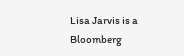Lisa Jarvis is a Bloomberg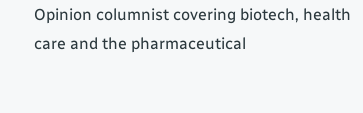Opinion columnist covering biotech, health care and the pharmaceutical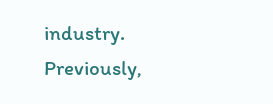industry. Previously,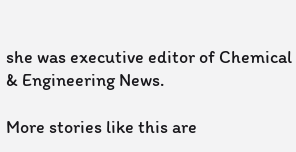she was executive editor of Chemical & Engineering News.

More stories like this are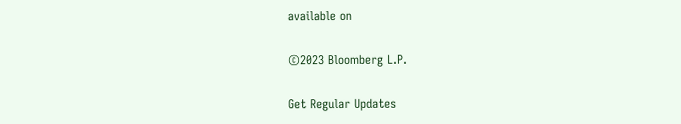available on

©2023 Bloomberg L.P.

Get Regular Updates